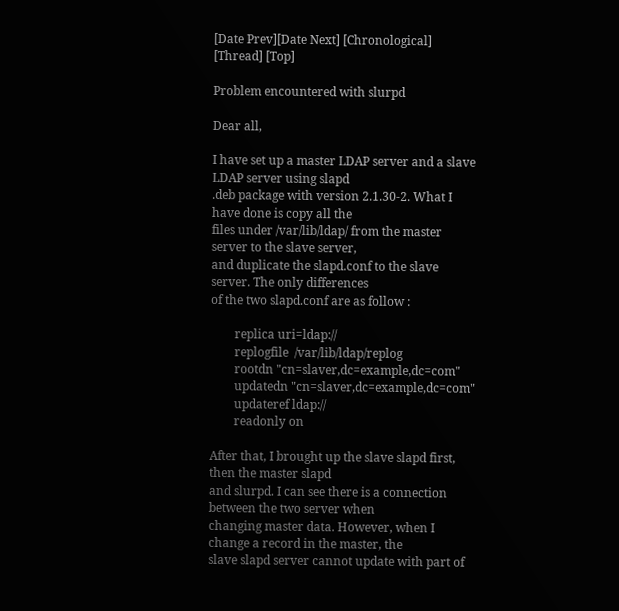[Date Prev][Date Next] [Chronological] [Thread] [Top]

Problem encountered with slurpd

Dear all,

I have set up a master LDAP server and a slave LDAP server using slapd
.deb package with version 2.1.30-2. What I have done is copy all the
files under /var/lib/ldap/ from the master server to the slave server,
and duplicate the slapd.conf to the slave server. The only differences
of the two slapd.conf are as follow :

        replica uri=ldap://
        replogfile  /var/lib/ldap/replog
        rootdn "cn=slaver,dc=example,dc=com"
        updatedn "cn=slaver,dc=example,dc=com"
        updateref ldap://
        readonly on

After that, I brought up the slave slapd first, then the master slapd
and slurpd. I can see there is a connection between the two server when
changing master data. However, when I change a record in the master, the
slave slapd server cannot update with part of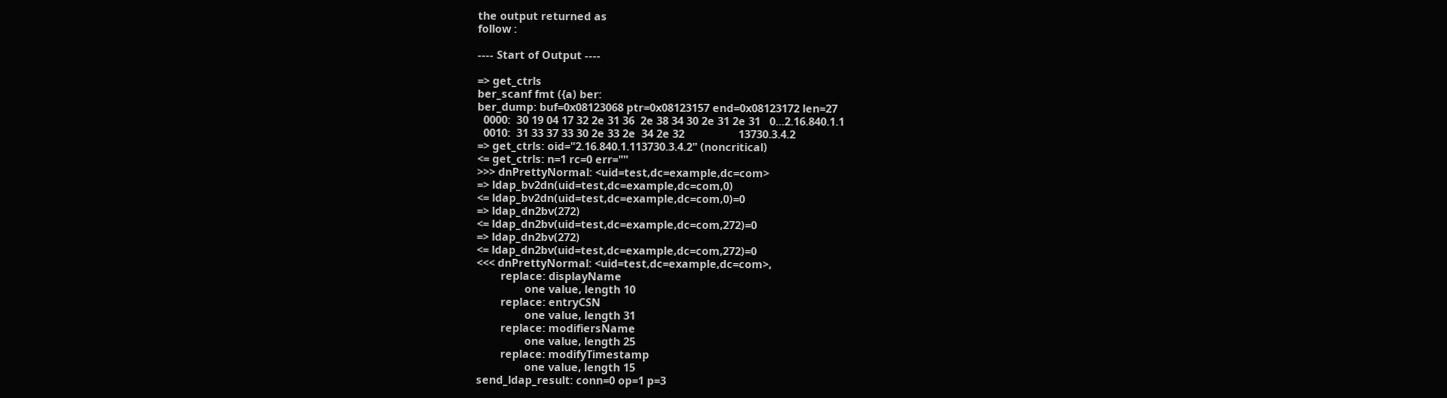the output returned as
follow :

---- Start of Output ----

=> get_ctrls
ber_scanf fmt ({a) ber:
ber_dump: buf=0x08123068 ptr=0x08123157 end=0x08123172 len=27
  0000:  30 19 04 17 32 2e 31 36  2e 38 34 30 2e 31 2e 31   0...2.16.840.1.1
  0010:  31 33 37 33 30 2e 33 2e  34 2e 32                  13730.3.4.2
=> get_ctrls: oid="2.16.840.1.113730.3.4.2" (noncritical)
<= get_ctrls: n=1 rc=0 err=""
>>> dnPrettyNormal: <uid=test,dc=example,dc=com>
=> ldap_bv2dn(uid=test,dc=example,dc=com,0)
<= ldap_bv2dn(uid=test,dc=example,dc=com,0)=0
=> ldap_dn2bv(272)
<= ldap_dn2bv(uid=test,dc=example,dc=com,272)=0
=> ldap_dn2bv(272)
<= ldap_dn2bv(uid=test,dc=example,dc=com,272)=0
<<< dnPrettyNormal: <uid=test,dc=example,dc=com>,
        replace: displayName
                one value, length 10
        replace: entryCSN
                one value, length 31
        replace: modifiersName
                one value, length 25
        replace: modifyTimestamp
                one value, length 15
send_ldap_result: conn=0 op=1 p=3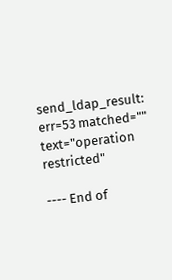send_ldap_result: err=53 matched="" text="operation restricted"

---- End of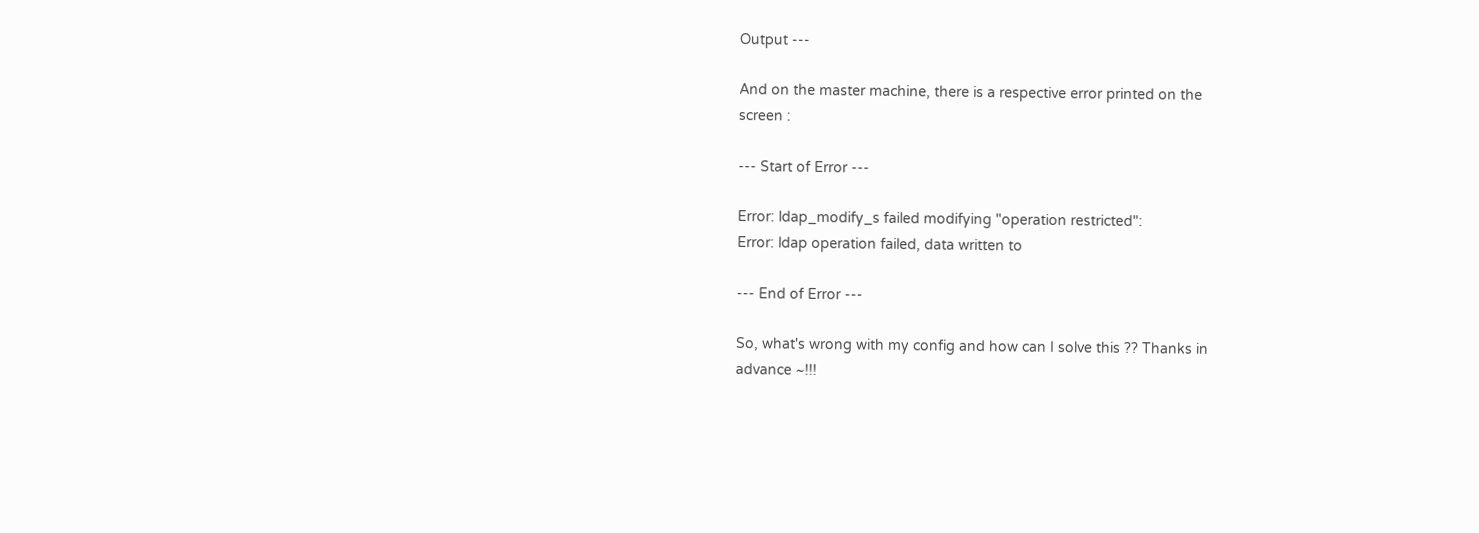Output ---

And on the master machine, there is a respective error printed on the
screen :

--- Start of Error ---

Error: ldap_modify_s failed modifying "operation restricted":
Error: ldap operation failed, data written to

--- End of Error ---

So, what's wrong with my config and how can I solve this ?? Thanks in
advance ~!!!